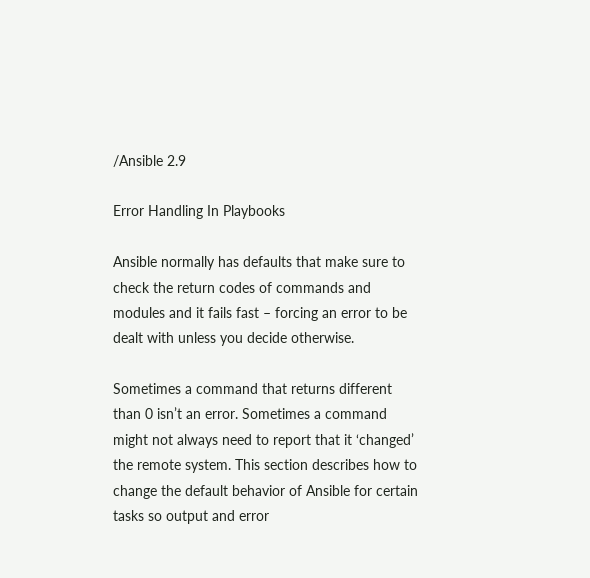/Ansible 2.9

Error Handling In Playbooks

Ansible normally has defaults that make sure to check the return codes of commands and modules and it fails fast – forcing an error to be dealt with unless you decide otherwise.

Sometimes a command that returns different than 0 isn’t an error. Sometimes a command might not always need to report that it ‘changed’ the remote system. This section describes how to change the default behavior of Ansible for certain tasks so output and error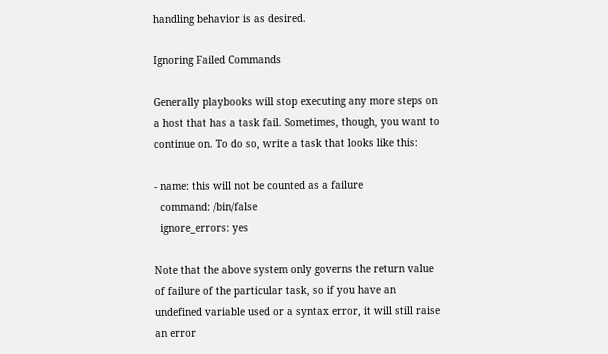handling behavior is as desired.

Ignoring Failed Commands

Generally playbooks will stop executing any more steps on a host that has a task fail. Sometimes, though, you want to continue on. To do so, write a task that looks like this:

- name: this will not be counted as a failure
  command: /bin/false
  ignore_errors: yes

Note that the above system only governs the return value of failure of the particular task, so if you have an undefined variable used or a syntax error, it will still raise an error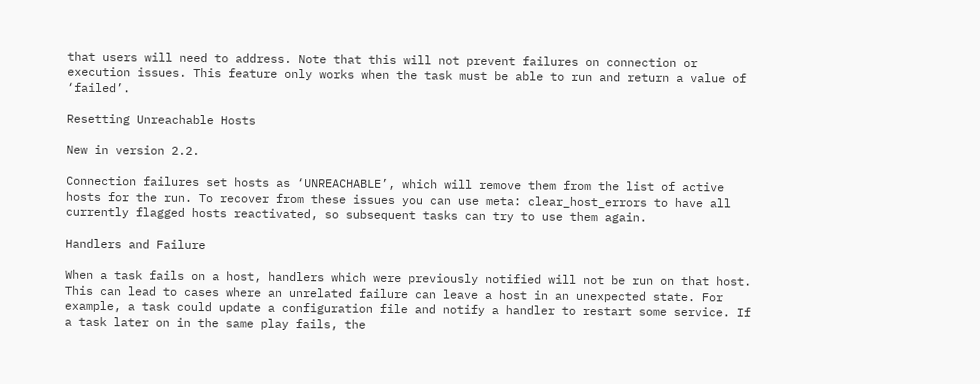that users will need to address. Note that this will not prevent failures on connection or execution issues. This feature only works when the task must be able to run and return a value of ‘failed’.

Resetting Unreachable Hosts

New in version 2.2.

Connection failures set hosts as ‘UNREACHABLE’, which will remove them from the list of active hosts for the run. To recover from these issues you can use meta: clear_host_errors to have all currently flagged hosts reactivated, so subsequent tasks can try to use them again.

Handlers and Failure

When a task fails on a host, handlers which were previously notified will not be run on that host. This can lead to cases where an unrelated failure can leave a host in an unexpected state. For example, a task could update a configuration file and notify a handler to restart some service. If a task later on in the same play fails, the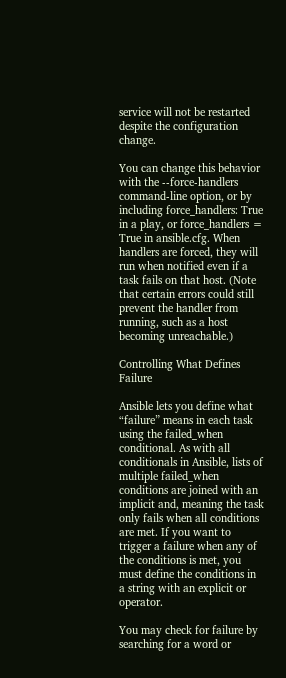service will not be restarted despite the configuration change.

You can change this behavior with the --force-handlers command-line option, or by including force_handlers: True in a play, or force_handlers = True in ansible.cfg. When handlers are forced, they will run when notified even if a task fails on that host. (Note that certain errors could still prevent the handler from running, such as a host becoming unreachable.)

Controlling What Defines Failure

Ansible lets you define what “failure” means in each task using the failed_when conditional. As with all conditionals in Ansible, lists of multiple failed_when conditions are joined with an implicit and, meaning the task only fails when all conditions are met. If you want to trigger a failure when any of the conditions is met, you must define the conditions in a string with an explicit or operator.

You may check for failure by searching for a word or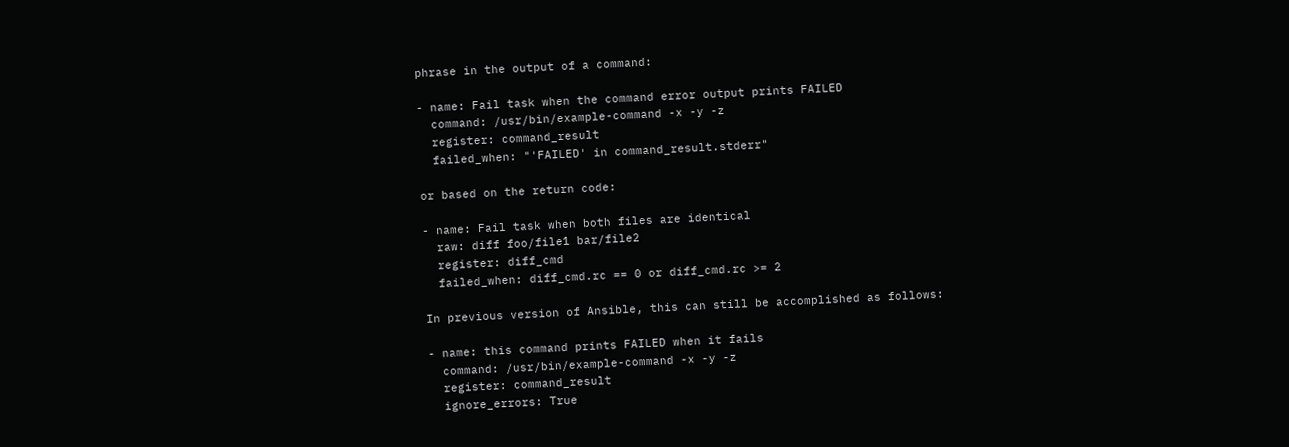phrase in the output of a command:

- name: Fail task when the command error output prints FAILED
  command: /usr/bin/example-command -x -y -z
  register: command_result
  failed_when: "'FAILED' in command_result.stderr"

or based on the return code:

- name: Fail task when both files are identical
  raw: diff foo/file1 bar/file2
  register: diff_cmd
  failed_when: diff_cmd.rc == 0 or diff_cmd.rc >= 2

In previous version of Ansible, this can still be accomplished as follows:

- name: this command prints FAILED when it fails
  command: /usr/bin/example-command -x -y -z
  register: command_result
  ignore_errors: True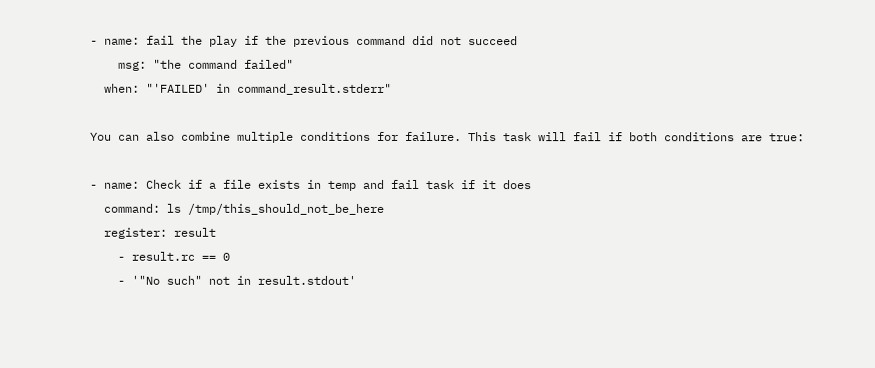- name: fail the play if the previous command did not succeed
    msg: "the command failed"
  when: "'FAILED' in command_result.stderr"

You can also combine multiple conditions for failure. This task will fail if both conditions are true:

- name: Check if a file exists in temp and fail task if it does
  command: ls /tmp/this_should_not_be_here
  register: result
    - result.rc == 0
    - '"No such" not in result.stdout'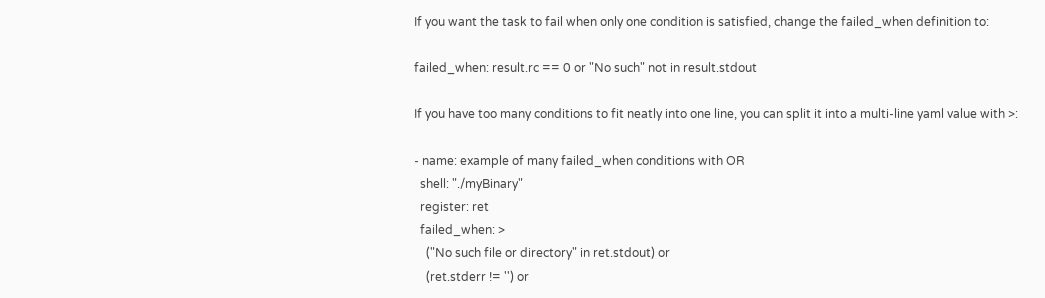If you want the task to fail when only one condition is satisfied, change the failed_when definition to:

failed_when: result.rc == 0 or "No such" not in result.stdout

If you have too many conditions to fit neatly into one line, you can split it into a multi-line yaml value with >:

- name: example of many failed_when conditions with OR
  shell: "./myBinary"
  register: ret
  failed_when: >
    ("No such file or directory" in ret.stdout) or
    (ret.stderr != '') or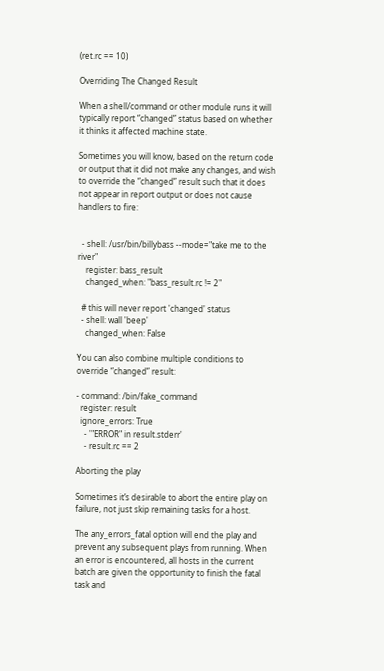(ret.rc == 10)

Overriding The Changed Result

When a shell/command or other module runs it will typically report “changed” status based on whether it thinks it affected machine state.

Sometimes you will know, based on the return code or output that it did not make any changes, and wish to override the “changed” result such that it does not appear in report output or does not cause handlers to fire:


  - shell: /usr/bin/billybass --mode="take me to the river"
    register: bass_result
    changed_when: "bass_result.rc != 2"

  # this will never report 'changed' status
  - shell: wall 'beep'
    changed_when: False

You can also combine multiple conditions to override “changed” result:

- command: /bin/fake_command
  register: result
  ignore_errors: True
    - '"ERROR" in result.stderr'
    - result.rc == 2

Aborting the play

Sometimes it’s desirable to abort the entire play on failure, not just skip remaining tasks for a host.

The any_errors_fatal option will end the play and prevent any subsequent plays from running. When an error is encountered, all hosts in the current batch are given the opportunity to finish the fatal task and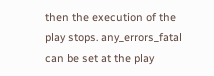then the execution of the play stops. any_errors_fatal can be set at the play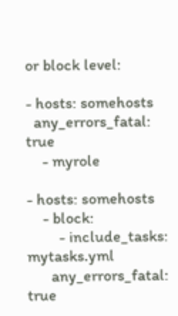or block level:

- hosts: somehosts
  any_errors_fatal: true
    - myrole

- hosts: somehosts
    - block:
        - include_tasks: mytasks.yml
      any_errors_fatal: true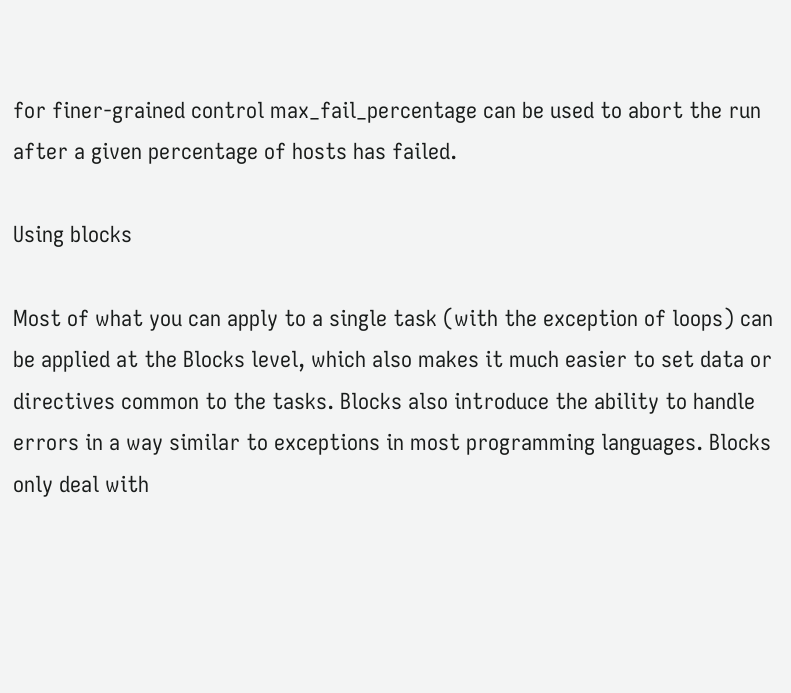for finer-grained control max_fail_percentage can be used to abort the run after a given percentage of hosts has failed.

Using blocks

Most of what you can apply to a single task (with the exception of loops) can be applied at the Blocks level, which also makes it much easier to set data or directives common to the tasks. Blocks also introduce the ability to handle errors in a way similar to exceptions in most programming languages. Blocks only deal with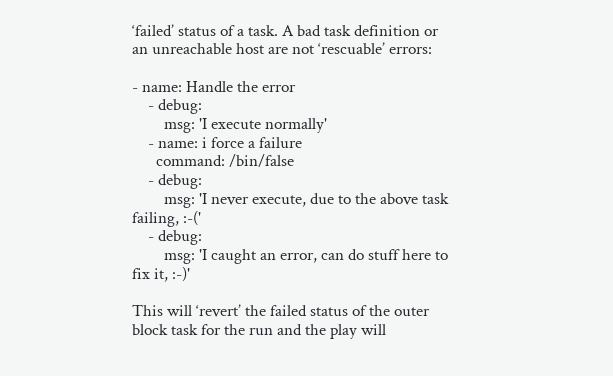‘failed’ status of a task. A bad task definition or an unreachable host are not ‘rescuable’ errors:

- name: Handle the error
    - debug:
        msg: 'I execute normally'
    - name: i force a failure
      command: /bin/false
    - debug:
        msg: 'I never execute, due to the above task failing, :-('
    - debug:
        msg: 'I caught an error, can do stuff here to fix it, :-)'

This will ‘revert’ the failed status of the outer block task for the run and the play will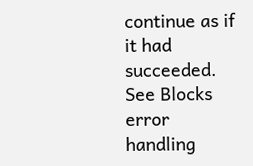continue as if it had succeeded. See Blocks error handling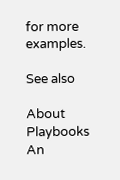for more examples.

See also

About Playbooks
An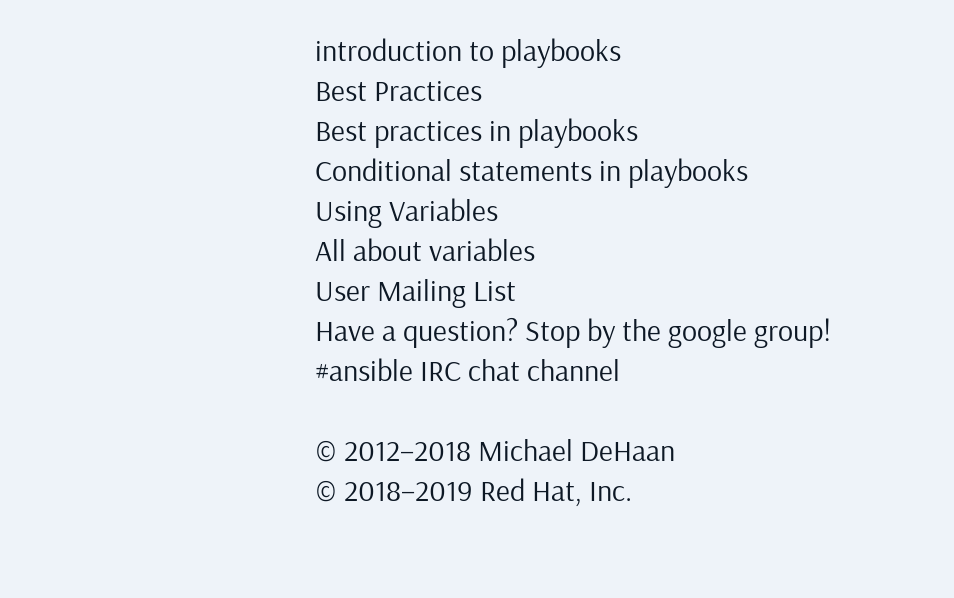introduction to playbooks
Best Practices
Best practices in playbooks
Conditional statements in playbooks
Using Variables
All about variables
User Mailing List
Have a question? Stop by the google group!
#ansible IRC chat channel

© 2012–2018 Michael DeHaan
© 2018–2019 Red Hat, Inc.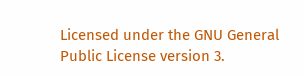Licensed under the GNU General Public License version 3.